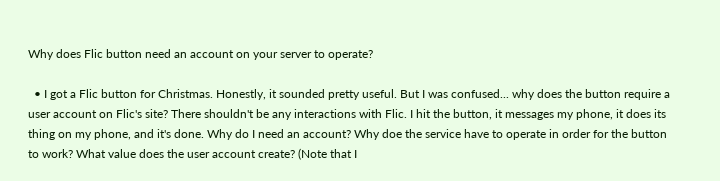Why does Flic button need an account on your server to operate?

  • I got a Flic button for Christmas. Honestly, it sounded pretty useful. But I was confused... why does the button require a user account on Flic's site? There shouldn't be any interactions with Flic. I hit the button, it messages my phone, it does its thing on my phone, and it's done. Why do I need an account? Why doe the service have to operate in order for the button to work? What value does the user account create? (Note that I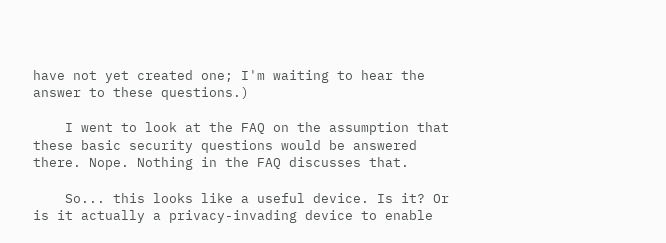have not yet created one; I'm waiting to hear the answer to these questions.)

    I went to look at the FAQ on the assumption that these basic security questions would be answered there. Nope. Nothing in the FAQ discusses that.

    So... this looks like a useful device. Is it? Or is it actually a privacy-invading device to enable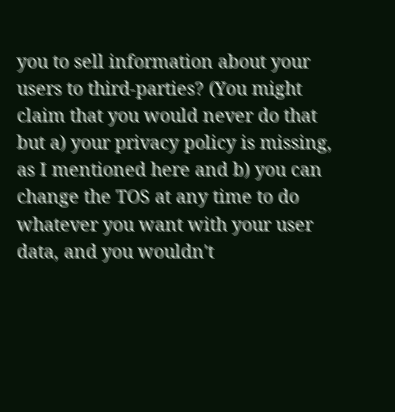you to sell information about your users to third-parties? (You might claim that you would never do that but a) your privacy policy is missing, as I mentioned here and b) you can change the TOS at any time to do whatever you want with your user data, and you wouldn't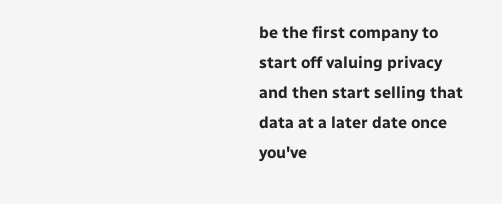be the first company to start off valuing privacy and then start selling that data at a later date once you've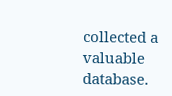collected a valuable database.